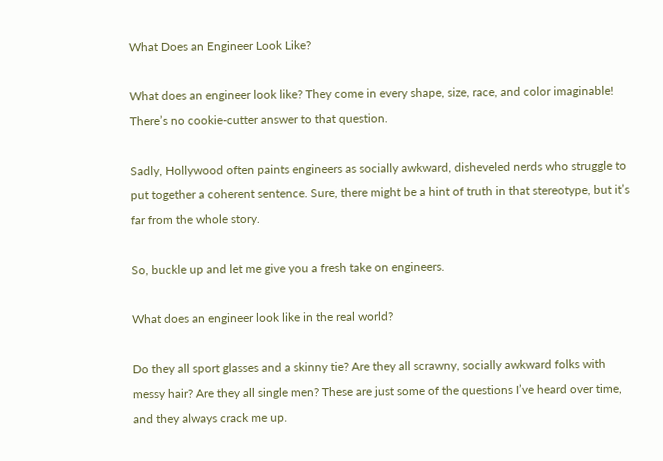What Does an Engineer Look Like?

What does an engineer look like? They come in every shape, size, race, and color imaginable! There’s no cookie-cutter answer to that question.

Sadly, Hollywood often paints engineers as socially awkward, disheveled nerds who struggle to put together a coherent sentence. Sure, there might be a hint of truth in that stereotype, but it’s far from the whole story.

So, buckle up and let me give you a fresh take on engineers.

What does an engineer look like in the real world?

Do they all sport glasses and a skinny tie? Are they all scrawny, socially awkward folks with messy hair? Are they all single men? These are just some of the questions I’ve heard over time, and they always crack me up.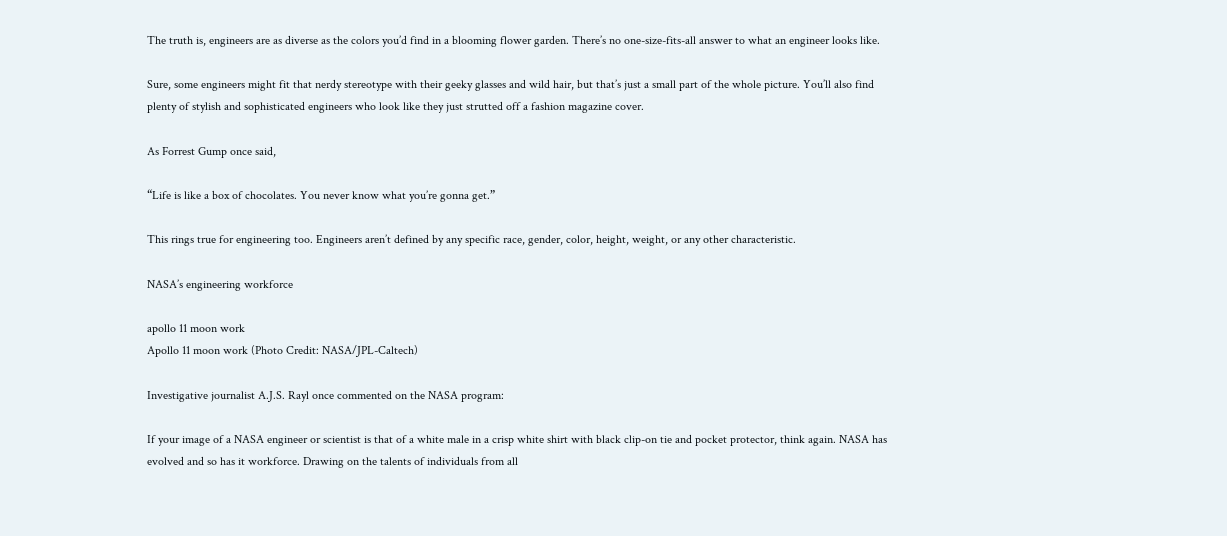The truth is, engineers are as diverse as the colors you’d find in a blooming flower garden. There’s no one-size-fits-all answer to what an engineer looks like.

Sure, some engineers might fit that nerdy stereotype with their geeky glasses and wild hair, but that’s just a small part of the whole picture. You’ll also find plenty of stylish and sophisticated engineers who look like they just strutted off a fashion magazine cover.

As Forrest Gump once said,

“Life is like a box of chocolates. You never know what you’re gonna get.”

This rings true for engineering too. Engineers aren’t defined by any specific race, gender, color, height, weight, or any other characteristic.

NASA’s engineering workforce

apollo 11 moon work
Apollo 11 moon work (Photo Credit: NASA/JPL-Caltech)

Investigative journalist A.J.S. Rayl once commented on the NASA program:

If your image of a NASA engineer or scientist is that of a white male in a crisp white shirt with black clip-on tie and pocket protector, think again. NASA has evolved and so has it workforce. Drawing on the talents of individuals from all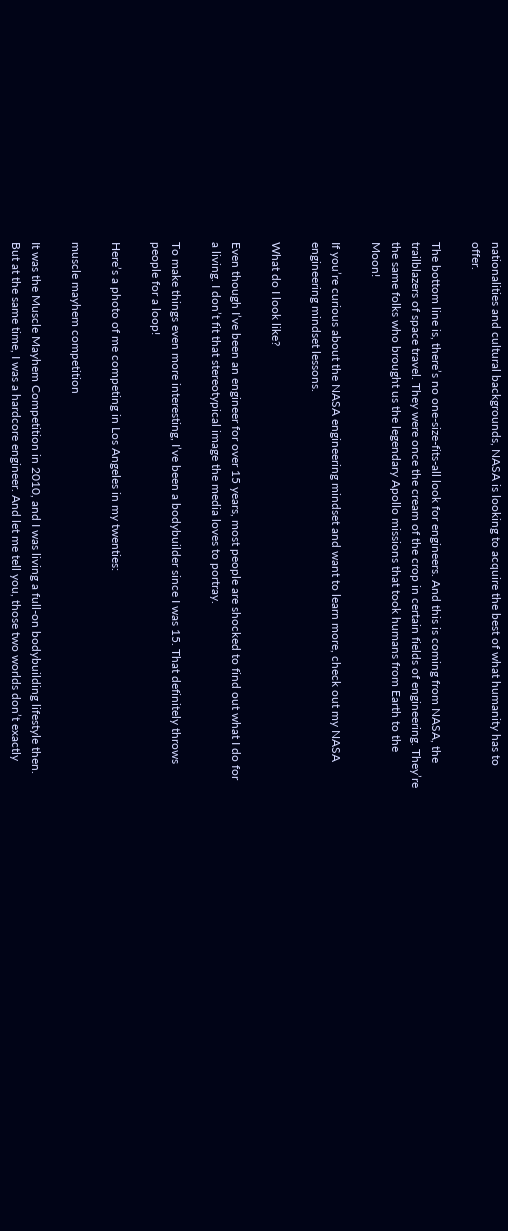nationalities and cultural backgrounds, NASA is looking to acquire the best of what humanity has to offer.

The bottom line is, there’s no one-size-fits-all look for engineers. And this is coming from NASA, the trailblazers of space travel. They were once the cream of the crop in certain fields of engineering. They’re the same folks who brought us the legendary Apollo missions that took humans from Earth to the Moon!

If you’re curious about the NASA engineering mindset and want to learn more, check out my NASA engineering mindset lessons.

What do I look like?

Even though I’ve been an engineer for over 15 years, most people are shocked to find out what I do for a living. I don’t fit that stereotypical image the media loves to portray.

To make things even more interesting, I’ve been a bodybuilder since I was 15. That definitely throws people for a loop!

Here’s a photo of me competing in Los Angeles in my twenties:

muscle mayhem competition

It was the Muscle Mayhem Competition in 2010, and I was living a full-on bodybuilding lifestyle then. But at the same time, I was a hardcore engineer. And let me tell you, those two worlds don’t exactly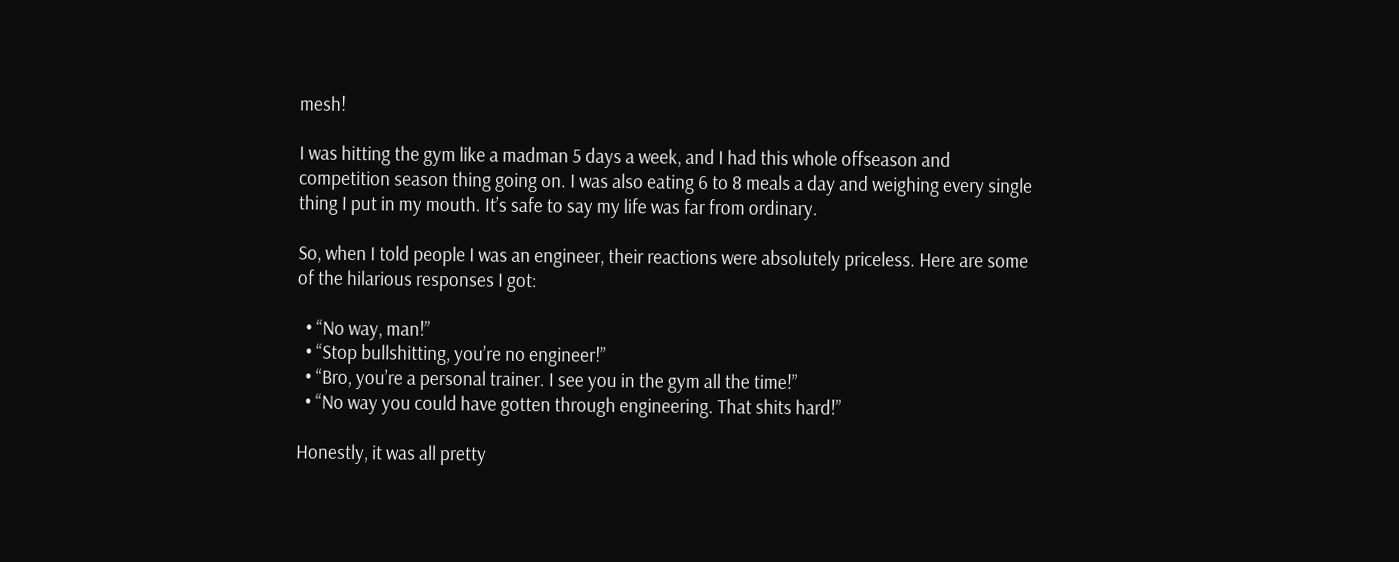mesh!

I was hitting the gym like a madman 5 days a week, and I had this whole offseason and competition season thing going on. I was also eating 6 to 8 meals a day and weighing every single thing I put in my mouth. It’s safe to say my life was far from ordinary.

So, when I told people I was an engineer, their reactions were absolutely priceless. Here are some of the hilarious responses I got:

  • “No way, man!”
  • “Stop bullshitting, you’re no engineer!”
  • “Bro, you’re a personal trainer. I see you in the gym all the time!”
  • “No way you could have gotten through engineering. That shits hard!”

Honestly, it was all pretty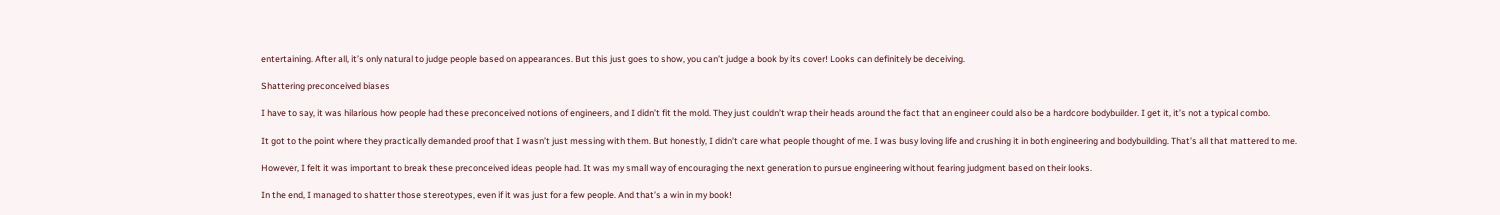entertaining. After all, it’s only natural to judge people based on appearances. But this just goes to show, you can’t judge a book by its cover! Looks can definitely be deceiving.

Shattering preconceived biases

I have to say, it was hilarious how people had these preconceived notions of engineers, and I didn’t fit the mold. They just couldn’t wrap their heads around the fact that an engineer could also be a hardcore bodybuilder. I get it, it’s not a typical combo.

It got to the point where they practically demanded proof that I wasn’t just messing with them. But honestly, I didn’t care what people thought of me. I was busy loving life and crushing it in both engineering and bodybuilding. That’s all that mattered to me.

However, I felt it was important to break these preconceived ideas people had. It was my small way of encouraging the next generation to pursue engineering without fearing judgment based on their looks.

In the end, I managed to shatter those stereotypes, even if it was just for a few people. And that’s a win in my book!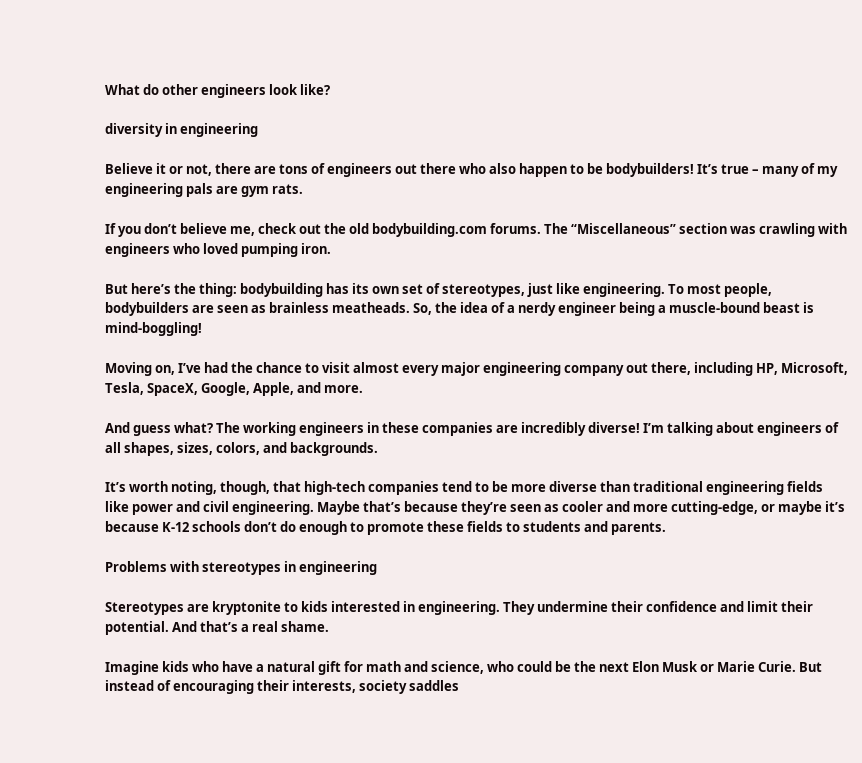What do other engineers look like?

diversity in engineering

Believe it or not, there are tons of engineers out there who also happen to be bodybuilders! It’s true – many of my engineering pals are gym rats.

If you don’t believe me, check out the old bodybuilding.com forums. The “Miscellaneous” section was crawling with engineers who loved pumping iron.

But here’s the thing: bodybuilding has its own set of stereotypes, just like engineering. To most people, bodybuilders are seen as brainless meatheads. So, the idea of a nerdy engineer being a muscle-bound beast is mind-boggling!

Moving on, I’ve had the chance to visit almost every major engineering company out there, including HP, Microsoft, Tesla, SpaceX, Google, Apple, and more.

And guess what? The working engineers in these companies are incredibly diverse! I’m talking about engineers of all shapes, sizes, colors, and backgrounds.

It’s worth noting, though, that high-tech companies tend to be more diverse than traditional engineering fields like power and civil engineering. Maybe that’s because they’re seen as cooler and more cutting-edge, or maybe it’s because K-12 schools don’t do enough to promote these fields to students and parents.

Problems with stereotypes in engineering

Stereotypes are kryptonite to kids interested in engineering. They undermine their confidence and limit their potential. And that’s a real shame.

Imagine kids who have a natural gift for math and science, who could be the next Elon Musk or Marie Curie. But instead of encouraging their interests, society saddles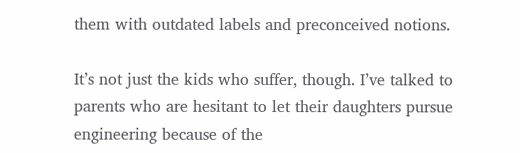them with outdated labels and preconceived notions.

It’s not just the kids who suffer, though. I’ve talked to parents who are hesitant to let their daughters pursue engineering because of the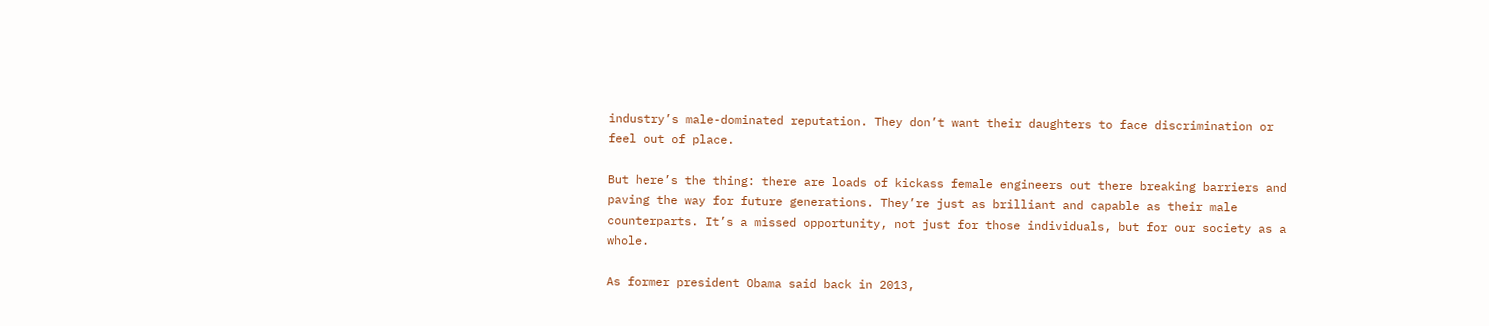industry’s male-dominated reputation. They don’t want their daughters to face discrimination or feel out of place.

But here’s the thing: there are loads of kickass female engineers out there breaking barriers and paving the way for future generations. They’re just as brilliant and capable as their male counterparts. It’s a missed opportunity, not just for those individuals, but for our society as a whole.

As former president Obama said back in 2013,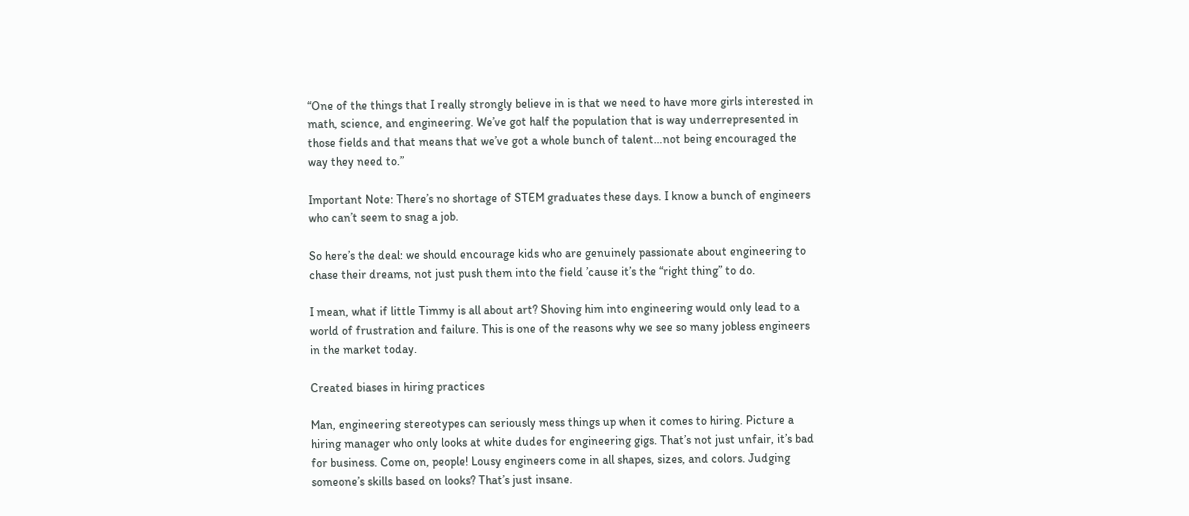“One of the things that I really strongly believe in is that we need to have more girls interested in math, science, and engineering. We’ve got half the population that is way underrepresented in those fields and that means that we’ve got a whole bunch of talent…not being encouraged the way they need to.”

Important Note: There’s no shortage of STEM graduates these days. I know a bunch of engineers who can’t seem to snag a job.

So here’s the deal: we should encourage kids who are genuinely passionate about engineering to chase their dreams, not just push them into the field ’cause it’s the “right thing” to do.

I mean, what if little Timmy is all about art? Shoving him into engineering would only lead to a world of frustration and failure. This is one of the reasons why we see so many jobless engineers in the market today.

Created biases in hiring practices

Man, engineering stereotypes can seriously mess things up when it comes to hiring. Picture a hiring manager who only looks at white dudes for engineering gigs. That’s not just unfair, it’s bad for business. Come on, people! Lousy engineers come in all shapes, sizes, and colors. Judging someone’s skills based on looks? That’s just insane.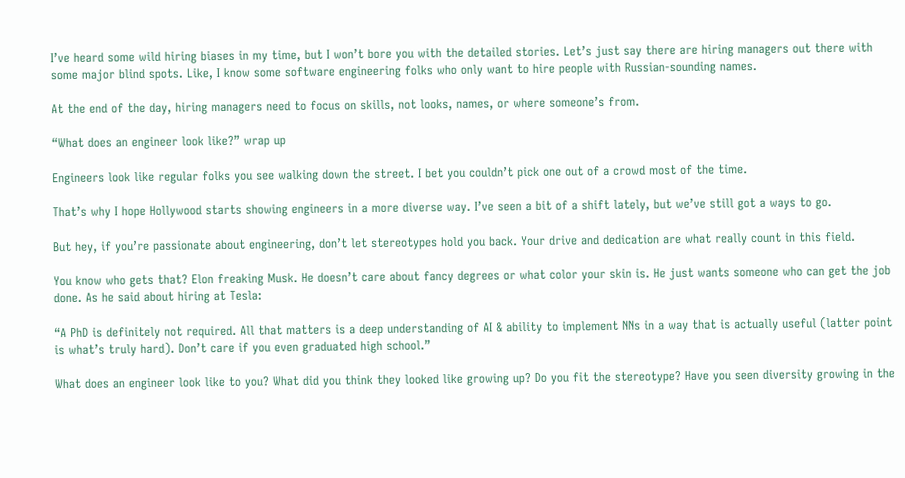I’ve heard some wild hiring biases in my time, but I won’t bore you with the detailed stories. Let’s just say there are hiring managers out there with some major blind spots. Like, I know some software engineering folks who only want to hire people with Russian-sounding names.

At the end of the day, hiring managers need to focus on skills, not looks, names, or where someone’s from.

“What does an engineer look like?” wrap up

Engineers look like regular folks you see walking down the street. I bet you couldn’t pick one out of a crowd most of the time.

That’s why I hope Hollywood starts showing engineers in a more diverse way. I’ve seen a bit of a shift lately, but we’ve still got a ways to go.

But hey, if you’re passionate about engineering, don’t let stereotypes hold you back. Your drive and dedication are what really count in this field.

You know who gets that? Elon freaking Musk. He doesn’t care about fancy degrees or what color your skin is. He just wants someone who can get the job done. As he said about hiring at Tesla:

“A PhD is definitely not required. All that matters is a deep understanding of AI & ability to implement NNs in a way that is actually useful (latter point is what’s truly hard). Don’t care if you even graduated high school.”

What does an engineer look like to you? What did you think they looked like growing up? Do you fit the stereotype? Have you seen diversity growing in the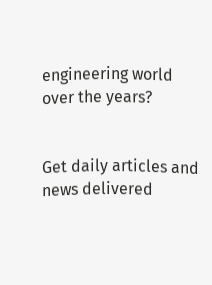engineering world over the years?


Get daily articles and news delivered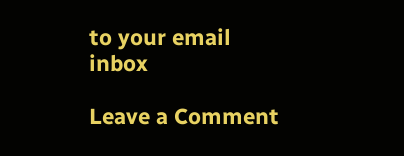to your email inbox

Leave a Comment